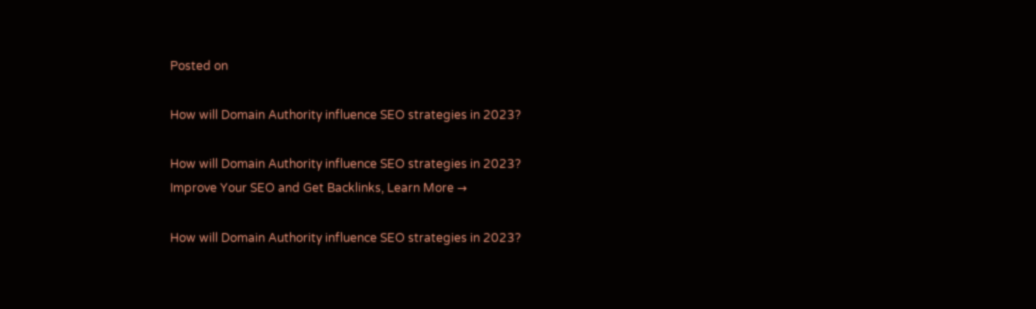Posted on

How will Domain Authority influence SEO strategies in 2023?

How will Domain Authority influence SEO strategies in 2023?
Improve Your SEO and Get Backlinks, Learn More →

How will Domain Authority influence SEO strategies in 2023?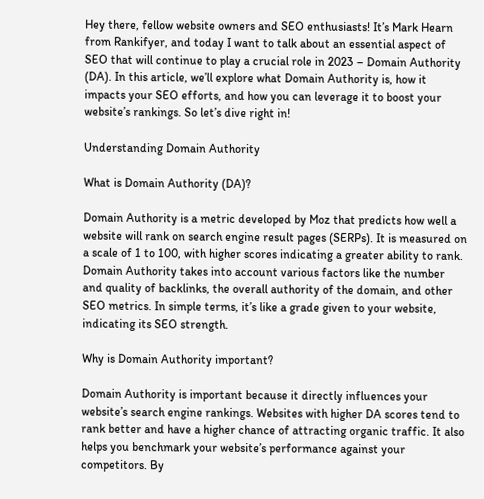Hey there, fellow website owners and SEO enthusiasts! It’s Mark Hearn from Rankifyer, and today I want to talk about an essential aspect of SEO that will continue to play a crucial role in 2023 – Domain Authority (DA). In this article, we’ll explore what Domain Authority is, how it impacts your SEO efforts, and how you can leverage it to boost your website’s rankings. So let’s dive right in!

Understanding Domain Authority

What is Domain Authority (DA)?

Domain Authority is a metric developed by Moz that predicts how well a website will rank on search engine result pages (SERPs). It is measured on a scale of 1 to 100, with higher scores indicating a greater ability to rank. Domain Authority takes into account various factors like the number and quality of backlinks, the overall authority of the domain, and other SEO metrics. In simple terms, it’s like a grade given to your website, indicating its SEO strength.

Why is Domain Authority important?

Domain Authority is important because it directly influences your website’s search engine rankings. Websites with higher DA scores tend to rank better and have a higher chance of attracting organic traffic. It also helps you benchmark your website’s performance against your competitors. By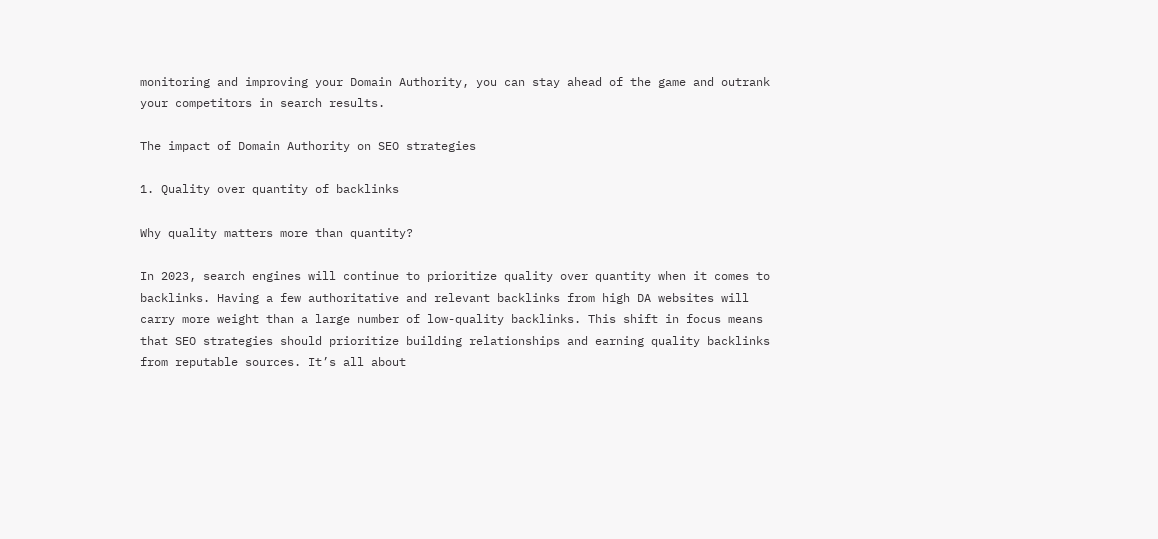monitoring and improving your Domain Authority, you can stay ahead of the game and outrank your competitors in search results.

The impact of Domain Authority on SEO strategies

1. Quality over quantity of backlinks

Why quality matters more than quantity?

In 2023, search engines will continue to prioritize quality over quantity when it comes to backlinks. Having a few authoritative and relevant backlinks from high DA websites will carry more weight than a large number of low-quality backlinks. This shift in focus means that SEO strategies should prioritize building relationships and earning quality backlinks from reputable sources. It’s all about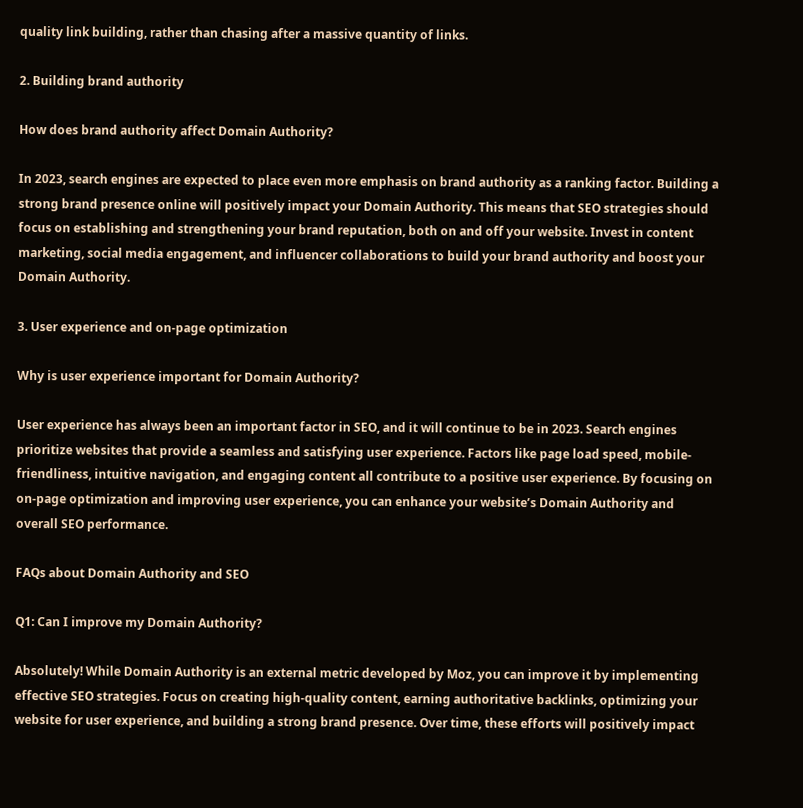quality link building, rather than chasing after a massive quantity of links.

2. Building brand authority

How does brand authority affect Domain Authority?

In 2023, search engines are expected to place even more emphasis on brand authority as a ranking factor. Building a strong brand presence online will positively impact your Domain Authority. This means that SEO strategies should focus on establishing and strengthening your brand reputation, both on and off your website. Invest in content marketing, social media engagement, and influencer collaborations to build your brand authority and boost your Domain Authority.

3. User experience and on-page optimization

Why is user experience important for Domain Authority?

User experience has always been an important factor in SEO, and it will continue to be in 2023. Search engines prioritize websites that provide a seamless and satisfying user experience. Factors like page load speed, mobile-friendliness, intuitive navigation, and engaging content all contribute to a positive user experience. By focusing on on-page optimization and improving user experience, you can enhance your website’s Domain Authority and overall SEO performance.

FAQs about Domain Authority and SEO

Q1: Can I improve my Domain Authority?

Absolutely! While Domain Authority is an external metric developed by Moz, you can improve it by implementing effective SEO strategies. Focus on creating high-quality content, earning authoritative backlinks, optimizing your website for user experience, and building a strong brand presence. Over time, these efforts will positively impact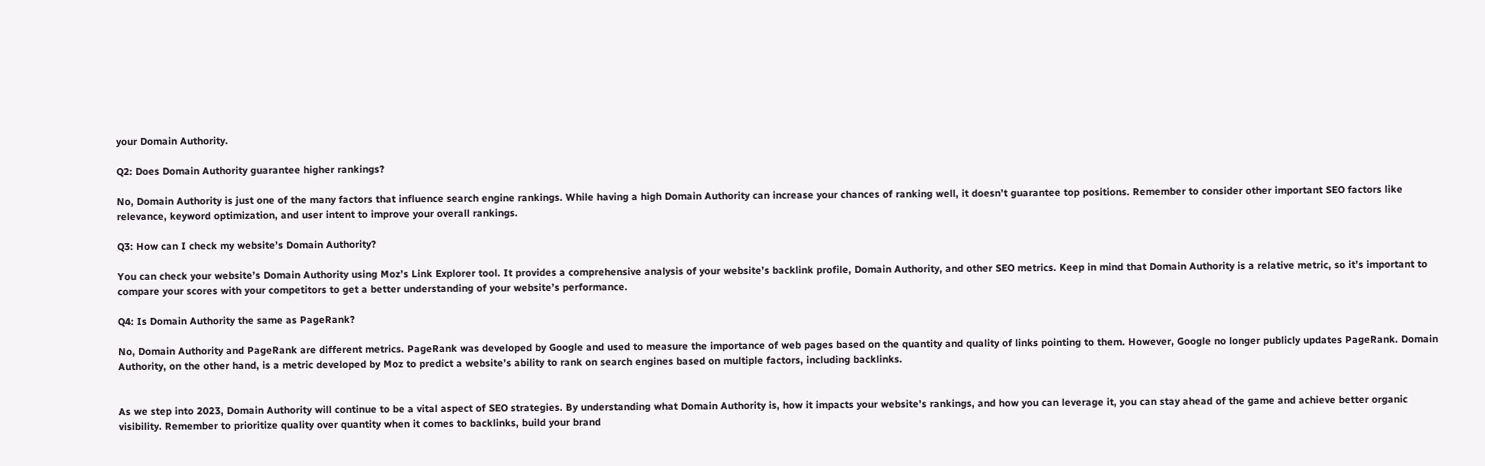your Domain Authority.

Q2: Does Domain Authority guarantee higher rankings?

No, Domain Authority is just one of the many factors that influence search engine rankings. While having a high Domain Authority can increase your chances of ranking well, it doesn’t guarantee top positions. Remember to consider other important SEO factors like relevance, keyword optimization, and user intent to improve your overall rankings.

Q3: How can I check my website’s Domain Authority?

You can check your website’s Domain Authority using Moz’s Link Explorer tool. It provides a comprehensive analysis of your website’s backlink profile, Domain Authority, and other SEO metrics. Keep in mind that Domain Authority is a relative metric, so it’s important to compare your scores with your competitors to get a better understanding of your website’s performance.

Q4: Is Domain Authority the same as PageRank?

No, Domain Authority and PageRank are different metrics. PageRank was developed by Google and used to measure the importance of web pages based on the quantity and quality of links pointing to them. However, Google no longer publicly updates PageRank. Domain Authority, on the other hand, is a metric developed by Moz to predict a website’s ability to rank on search engines based on multiple factors, including backlinks.


As we step into 2023, Domain Authority will continue to be a vital aspect of SEO strategies. By understanding what Domain Authority is, how it impacts your website’s rankings, and how you can leverage it, you can stay ahead of the game and achieve better organic visibility. Remember to prioritize quality over quantity when it comes to backlinks, build your brand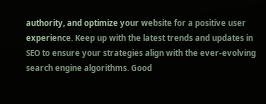authority, and optimize your website for a positive user experience. Keep up with the latest trends and updates in SEO to ensure your strategies align with the ever-evolving search engine algorithms. Good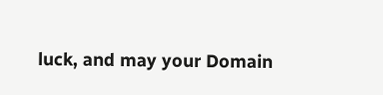luck, and may your Domain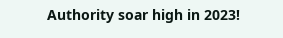Authority soar high in 2023!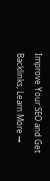Improve Your SEO and Get Backlinks, Learn More →